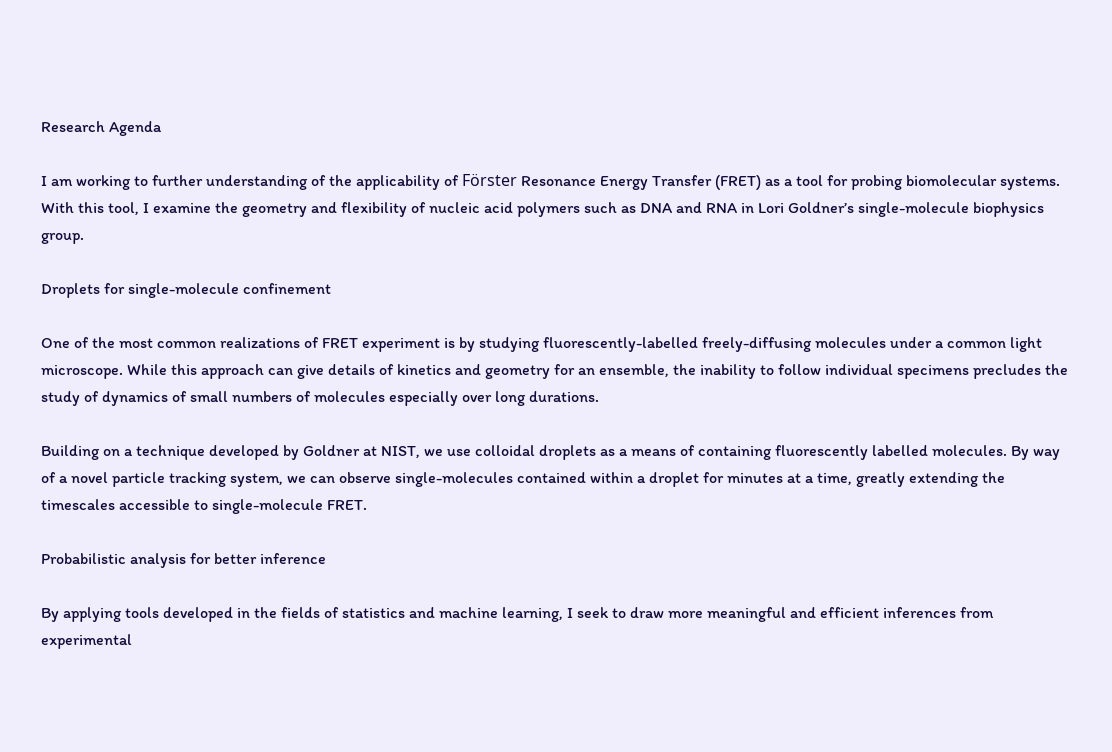Research Agenda

I am working to further understanding of the applicability of Förster Resonance Energy Transfer (FRET) as a tool for probing biomolecular systems. With this tool, I examine the geometry and flexibility of nucleic acid polymers such as DNA and RNA in Lori Goldner’s single-molecule biophysics group.

Droplets for single-molecule confinement

One of the most common realizations of FRET experiment is by studying fluorescently-labelled freely-diffusing molecules under a common light microscope. While this approach can give details of kinetics and geometry for an ensemble, the inability to follow individual specimens precludes the study of dynamics of small numbers of molecules especially over long durations.

Building on a technique developed by Goldner at NIST, we use colloidal droplets as a means of containing fluorescently labelled molecules. By way of a novel particle tracking system, we can observe single-molecules contained within a droplet for minutes at a time, greatly extending the timescales accessible to single-molecule FRET.

Probabilistic analysis for better inference

By applying tools developed in the fields of statistics and machine learning, I seek to draw more meaningful and efficient inferences from experimental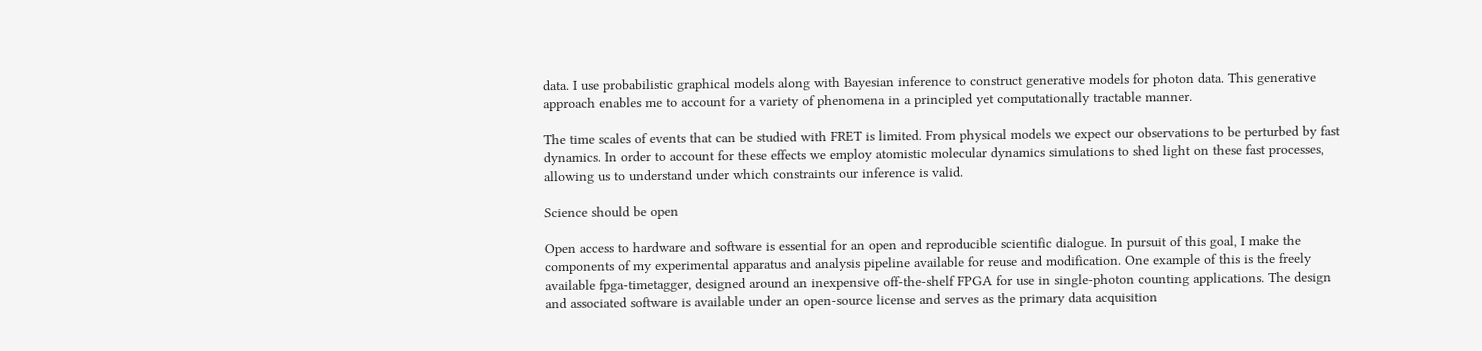data. I use probabilistic graphical models along with Bayesian inference to construct generative models for photon data. This generative approach enables me to account for a variety of phenomena in a principled yet computationally tractable manner.

The time scales of events that can be studied with FRET is limited. From physical models we expect our observations to be perturbed by fast dynamics. In order to account for these effects we employ atomistic molecular dynamics simulations to shed light on these fast processes, allowing us to understand under which constraints our inference is valid.

Science should be open

Open access to hardware and software is essential for an open and reproducible scientific dialogue. In pursuit of this goal, I make the components of my experimental apparatus and analysis pipeline available for reuse and modification. One example of this is the freely available fpga-timetagger, designed around an inexpensive off-the-shelf FPGA for use in single-photon counting applications. The design and associated software is available under an open-source license and serves as the primary data acquisition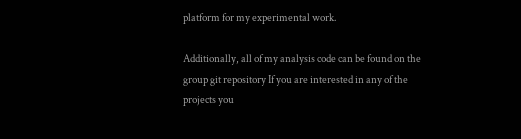platform for my experimental work.

Additionally, all of my analysis code can be found on the group git repository If you are interested in any of the projects you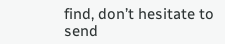find, don’t hesitate to send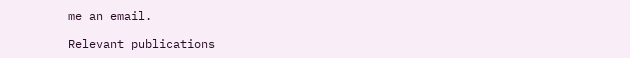me an email.

Relevant publications